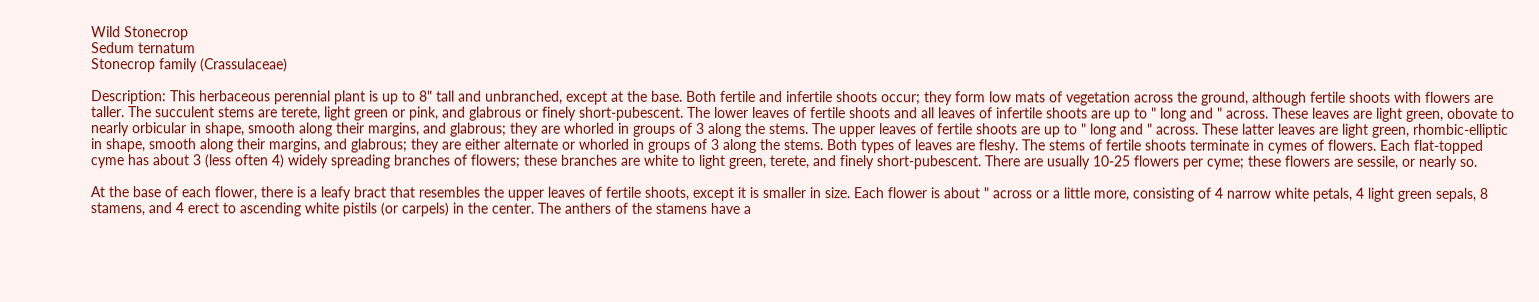Wild Stonecrop
Sedum ternatum
Stonecrop family (Crassulaceae)

Description: This herbaceous perennial plant is up to 8" tall and unbranched, except at the base. Both fertile and infertile shoots occur; they form low mats of vegetation across the ground, although fertile shoots with flowers are taller. The succulent stems are terete, light green or pink, and glabrous or finely short-pubescent. The lower leaves of fertile shoots and all leaves of infertile shoots are up to " long and " across. These leaves are light green, obovate to nearly orbicular in shape, smooth along their margins, and glabrous; they are whorled in groups of 3 along the stems. The upper leaves of fertile shoots are up to " long and " across. These latter leaves are light green, rhombic-elliptic in shape, smooth along their margins, and glabrous; they are either alternate or whorled in groups of 3 along the stems. Both types of leaves are fleshy. The stems of fertile shoots terminate in cymes of flowers. Each flat-topped cyme has about 3 (less often 4) widely spreading branches of flowers; these branches are white to light green, terete, and finely short-pubescent. There are usually 10-25 flowers per cyme; these flowers are sessile, or nearly so.

At the base of each flower, there is a leafy bract that resembles the upper leaves of fertile shoots, except it is smaller in size. Each flower is about " across or a little more, consisting of 4 narrow white petals, 4 light green sepals, 8 stamens, and 4 erect to ascending white pistils (or carpels) in the center. The anthers of the stamens have a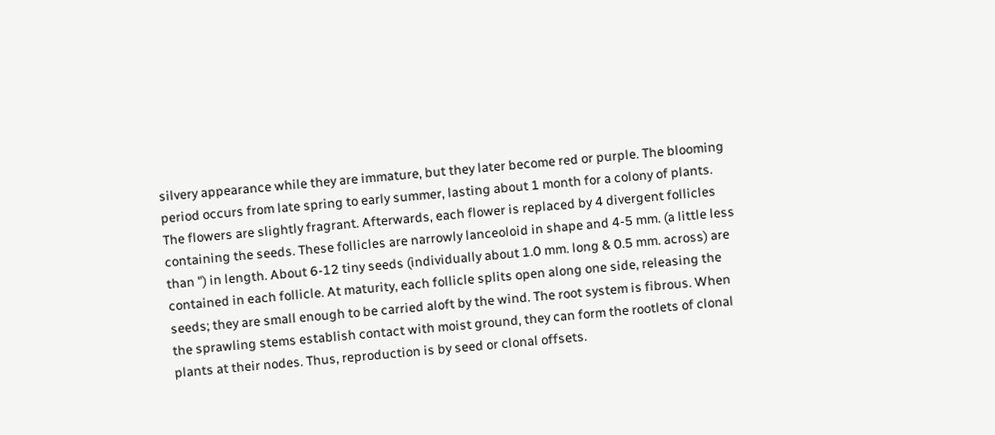silvery appearance while they are immature, but they later become red or purple. The blooming period occurs from late spring to early summer, lasting about 1 month for a colony of plants. The flowers are slightly fragrant. Afterwards, each flower is replaced by 4 divergent follicles containing the seeds. These follicles are narrowly lanceoloid in shape and 4-5 mm. (a little less than ") in length. About 6-12 tiny seeds (individually about 1.0 mm. long & 0.5 mm. across) are contained in each follicle. At maturity, each follicle splits open along one side, releasing the seeds; they are small enough to be carried aloft by the wind. The root system is fibrous. When the sprawling stems establish contact with moist ground, they can form the rootlets of clonal plants at their nodes. Thus, reproduction is by seed or clonal offsets.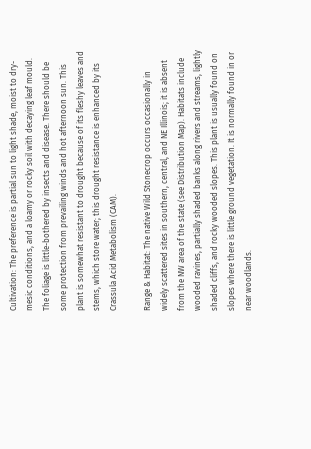Cultivation: The preference is partial sun to light shade, moist to dry-mesic conditions, and a loamy or rocky soil with decaying leaf mould. The foliage is little-bothered by insects and disease. There should be some protection from prevailing winds and hot afternoon sun. This plant is somewhat resistant to drought because of its fleshy leaves and stems, which store water; this drought resistance is enhanced by its Crassula Acid Metabolism (CAM).

Range & Habitat: The native Wild Stonecrop occurs occasionally in widely scattered sites in southern, central, and NE Illinois; it is absent from the NW area of the state (see Distribution Map). Habitats include wooded ravines, partially shaded banks along rivers and streams, lightly shaded cliffs, and rocky wooded slopes. This plant is usually found on slopes where there is little ground vegetation. It is normally found in or near woodlands.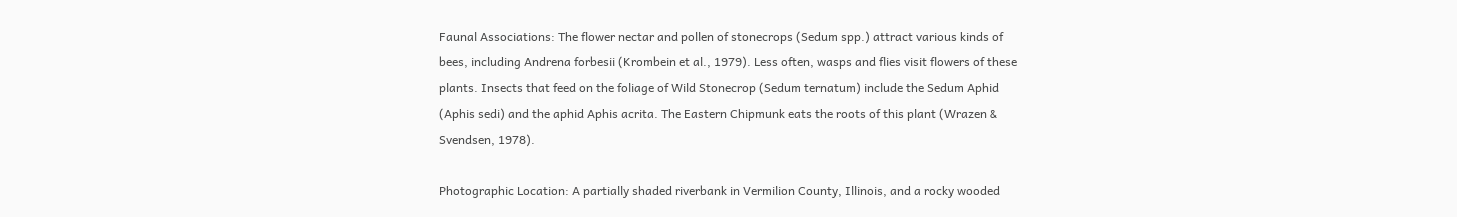Faunal Associations: The flower nectar and pollen of stonecrops (Sedum spp.) attract various kinds of bees, including Andrena forbesii (Krombein et al., 1979). Less often, wasps and flies visit flowers of these plants. Insects that feed on the foliage of Wild Stonecrop (Sedum ternatum) include the Sedum Aphid (Aphis sedi) and the aphid Aphis acrita. The Eastern Chipmunk eats the roots of this plant (Wrazen & Svendsen, 1978).

Photographic Location: A partially shaded riverbank in Vermilion County, Illinois, and a rocky wooded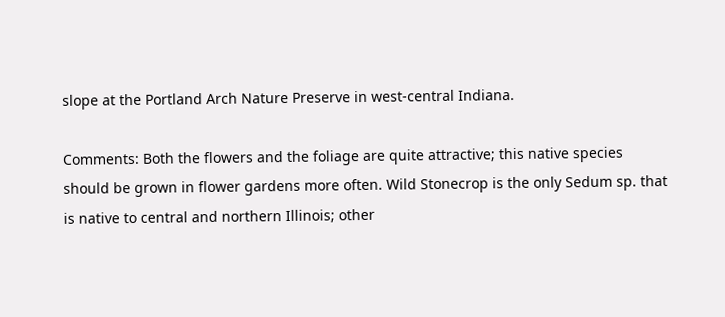slope at the Portland Arch Nature Preserve in west-central Indiana.

Comments: Both the flowers and the foliage are quite attractive; this native species should be grown in flower gardens more often. Wild Stonecrop is the only Sedum sp. that is native to central and northern Illinois; other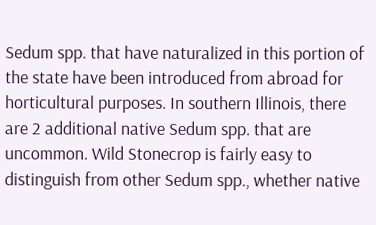Sedum spp. that have naturalized in this portion of the state have been introduced from abroad for horticultural purposes. In southern Illinois, there are 2 additional native Sedum spp. that are uncommon. Wild Stonecrop is fairly easy to distinguish from other Sedum spp., whether native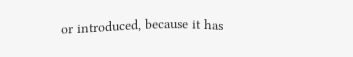or introduced, because it has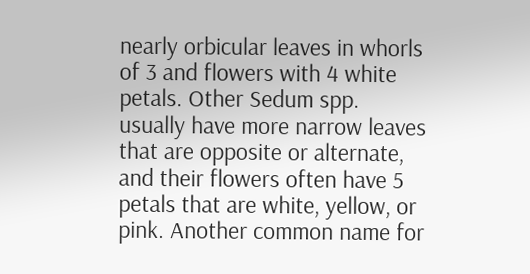nearly orbicular leaves in whorls of 3 and flowers with 4 white petals. Other Sedum spp. usually have more narrow leaves that are opposite or alternate, and their flowers often have 5 petals that are white, yellow, or pink. Another common name for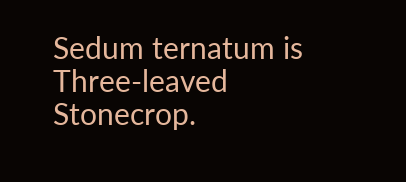Sedum ternatum is Three-leaved Stonecrop.